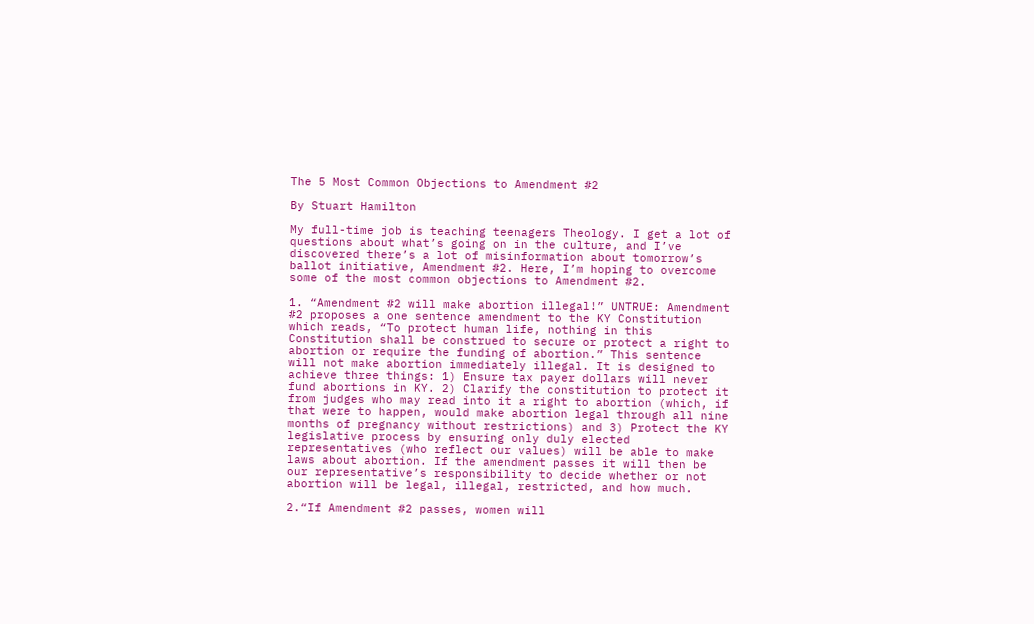The 5 Most Common Objections to Amendment #2

By Stuart Hamilton

My full-time job is teaching teenagers Theology. I get a lot of questions about what’s going on in the culture, and I’ve discovered there’s a lot of misinformation about tomorrow’s ballot initiative, Amendment #2. Here, I’m hoping to overcome some of the most common objections to Amendment #2.

1. “Amendment #2 will make abortion illegal!” UNTRUE: Amendment #2 proposes a one sentence amendment to the KY Constitution which reads, “To protect human life, nothing in this Constitution shall be construed to secure or protect a right to abortion or require the funding of abortion.” This sentence will not make abortion immediately illegal. It is designed to achieve three things: 1) Ensure tax payer dollars will never fund abortions in KY. 2) Clarify the constitution to protect it from judges who may read into it a right to abortion (which, if that were to happen, would make abortion legal through all nine months of pregnancy without restrictions) and 3) Protect the KY legislative process by ensuring only duly elected representatives (who reflect our values) will be able to make laws about abortion. If the amendment passes it will then be our representative’s responsibility to decide whether or not abortion will be legal, illegal, restricted, and how much.

2.“If Amendment #2 passes, women will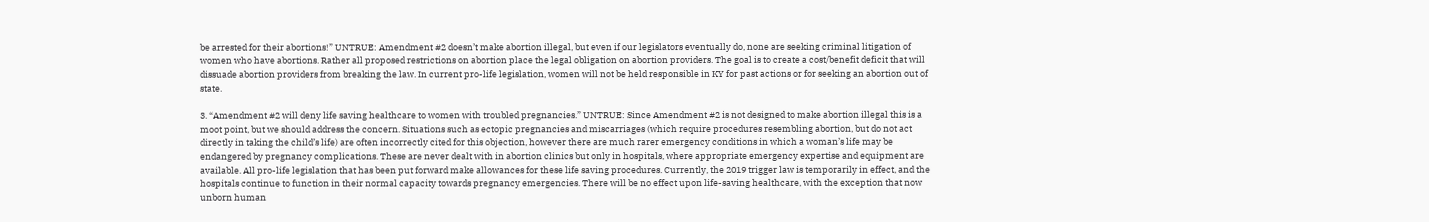be arrested for their abortions!” UNTRUE: Amendment #2 doesn’t make abortion illegal, but even if our legislators eventually do, none are seeking criminal litigation of women who have abortions. Rather all proposed restrictions on abortion place the legal obligation on abortion providers. The goal is to create a cost/benefit deficit that will dissuade abortion providers from breaking the law. In current pro-life legislation, women will not be held responsible in KY for past actions or for seeking an abortion out of state.

3. “Amendment #2 will deny life saving healthcare to women with troubled pregnancies.” UNTRUE: Since Amendment #2 is not designed to make abortion illegal this is a moot point, but we should address the concern. Situations such as ectopic pregnancies and miscarriages (which require procedures resembling abortion, but do not act directly in taking the child’s life) are often incorrectly cited for this objection, however there are much rarer emergency conditions in which a woman’s life may be endangered by pregnancy complications. These are never dealt with in abortion clinics but only in hospitals, where appropriate emergency expertise and equipment are available. All pro-life legislation that has been put forward make allowances for these life saving procedures. Currently, the 2019 trigger law is temporarily in effect, and the hospitals continue to function in their normal capacity towards pregnancy emergencies. There will be no effect upon life-saving healthcare, with the exception that now unborn human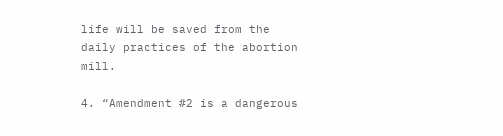life will be saved from the daily practices of the abortion mill.

4. “Amendment #2 is a dangerous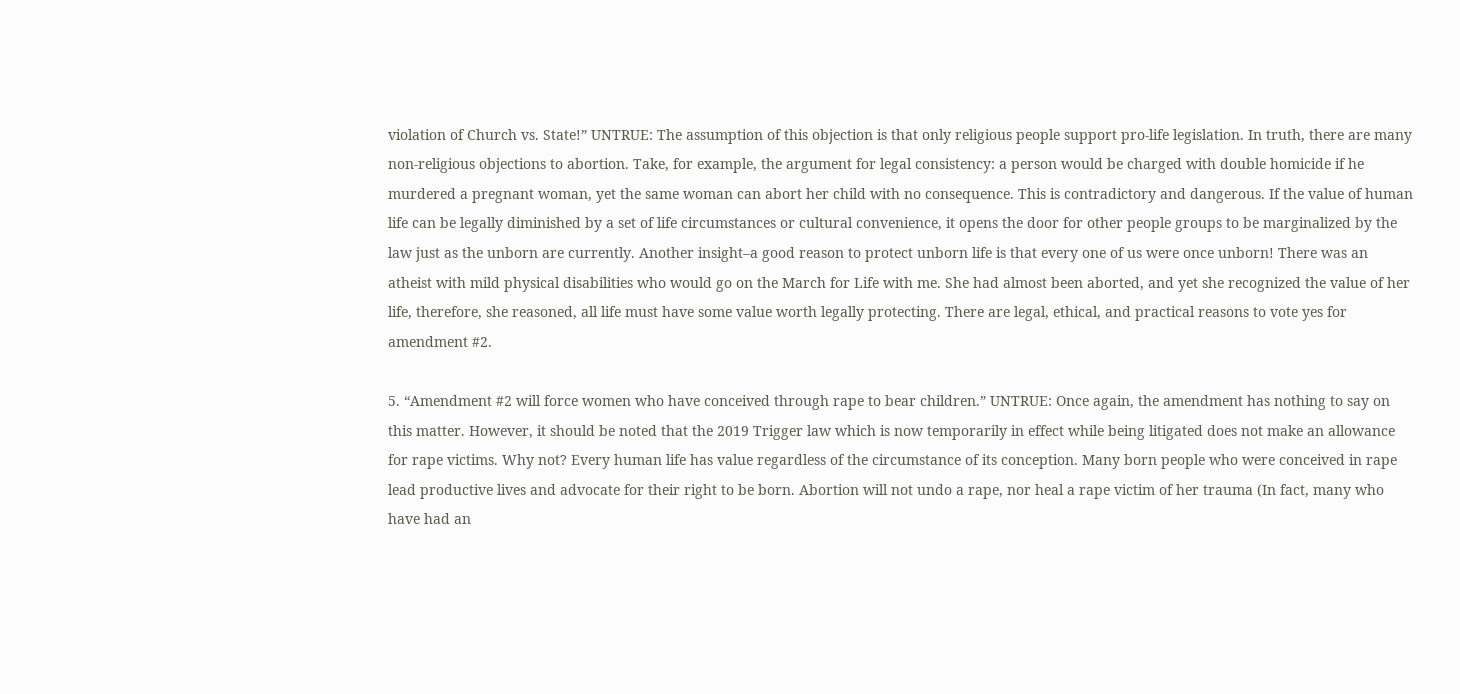violation of Church vs. State!” UNTRUE: The assumption of this objection is that only religious people support pro-life legislation. In truth, there are many non-religious objections to abortion. Take, for example, the argument for legal consistency: a person would be charged with double homicide if he murdered a pregnant woman, yet the same woman can abort her child with no consequence. This is contradictory and dangerous. If the value of human life can be legally diminished by a set of life circumstances or cultural convenience, it opens the door for other people groups to be marginalized by the law just as the unborn are currently. Another insight–a good reason to protect unborn life is that every one of us were once unborn! There was an atheist with mild physical disabilities who would go on the March for Life with me. She had almost been aborted, and yet she recognized the value of her life, therefore, she reasoned, all life must have some value worth legally protecting. There are legal, ethical, and practical reasons to vote yes for amendment #2.

5. “Amendment #2 will force women who have conceived through rape to bear children.” UNTRUE: Once again, the amendment has nothing to say on this matter. However, it should be noted that the 2019 Trigger law which is now temporarily in effect while being litigated does not make an allowance for rape victims. Why not? Every human life has value regardless of the circumstance of its conception. Many born people who were conceived in rape lead productive lives and advocate for their right to be born. Abortion will not undo a rape, nor heal a rape victim of her trauma (In fact, many who have had an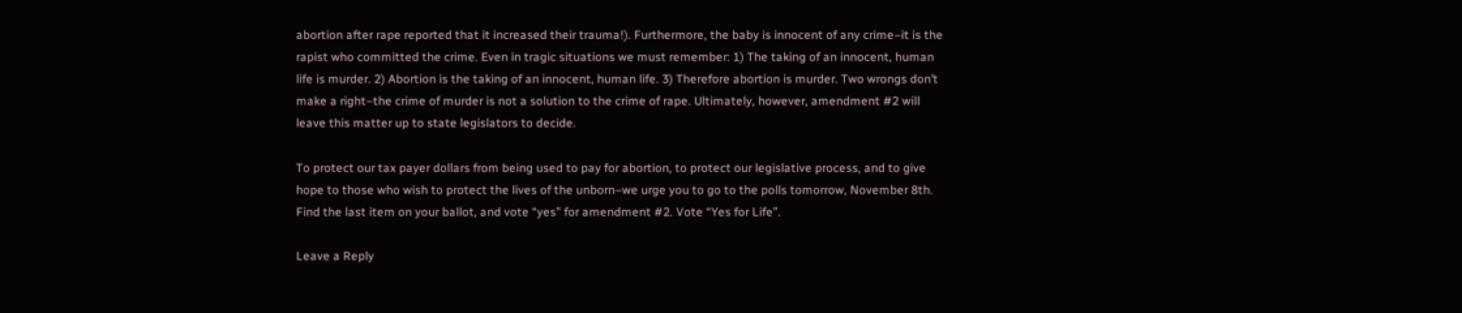abortion after rape reported that it increased their trauma!). Furthermore, the baby is innocent of any crime–it is the rapist who committed the crime. Even in tragic situations we must remember: 1) The taking of an innocent, human life is murder. 2) Abortion is the taking of an innocent, human life. 3) Therefore abortion is murder. Two wrongs don’t make a right–the crime of murder is not a solution to the crime of rape. Ultimately, however, amendment #2 will leave this matter up to state legislators to decide.

To protect our tax payer dollars from being used to pay for abortion, to protect our legislative process, and to give hope to those who wish to protect the lives of the unborn–we urge you to go to the polls tomorrow, November 8th. Find the last item on your ballot, and vote “yes” for amendment #2. Vote “Yes for Life”.

Leave a Reply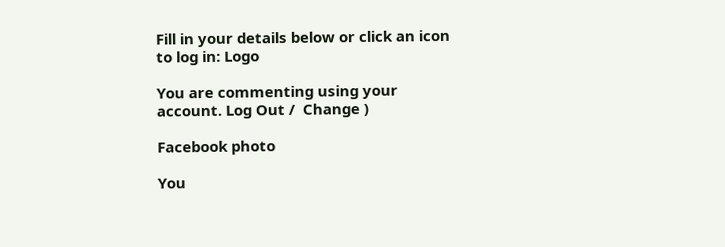Fill in your details below or click an icon to log in: Logo

You are commenting using your account. Log Out /  Change )

Facebook photo

You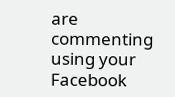are commenting using your Facebook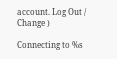account. Log Out /  Change )

Connecting to %s